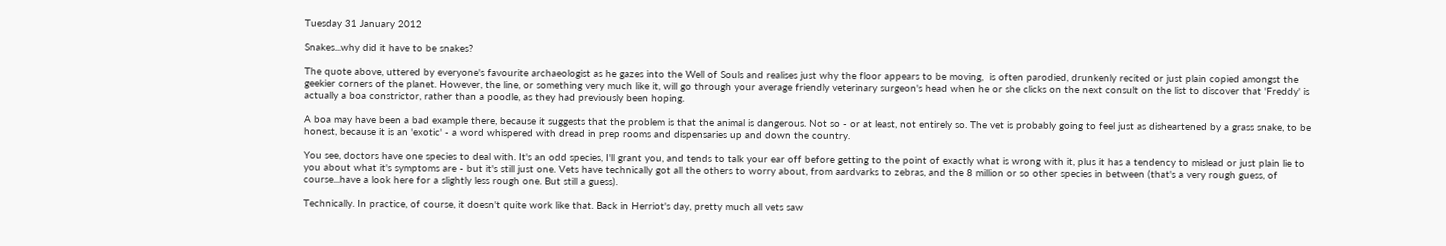Tuesday 31 January 2012

Snakes...why did it have to be snakes?

The quote above, uttered by everyone's favourite archaeologist as he gazes into the Well of Souls and realises just why the floor appears to be moving,  is often parodied, drunkenly recited or just plain copied amongst the geekier corners of the planet. However, the line, or something very much like it, will go through your average friendly veterinary surgeon's head when he or she clicks on the next consult on the list to discover that 'Freddy' is actually a boa constrictor, rather than a poodle, as they had previously been hoping.

A boa may have been a bad example there, because it suggests that the problem is that the animal is dangerous. Not so - or at least, not entirely so. The vet is probably going to feel just as disheartened by a grass snake, to be honest, because it is an 'exotic' - a word whispered with dread in prep rooms and dispensaries up and down the country.

You see, doctors have one species to deal with. It's an odd species, I'll grant you, and tends to talk your ear off before getting to the point of exactly what is wrong with it, plus it has a tendency to mislead or just plain lie to you about what it's symptoms are - but it's still just one. Vets have technically got all the others to worry about, from aardvarks to zebras, and the 8 million or so other species in between (that's a very rough guess, of course...have a look here for a slightly less rough one. But still a guess).

Technically. In practice, of course, it doesn't quite work like that. Back in Herriot's day, pretty much all vets saw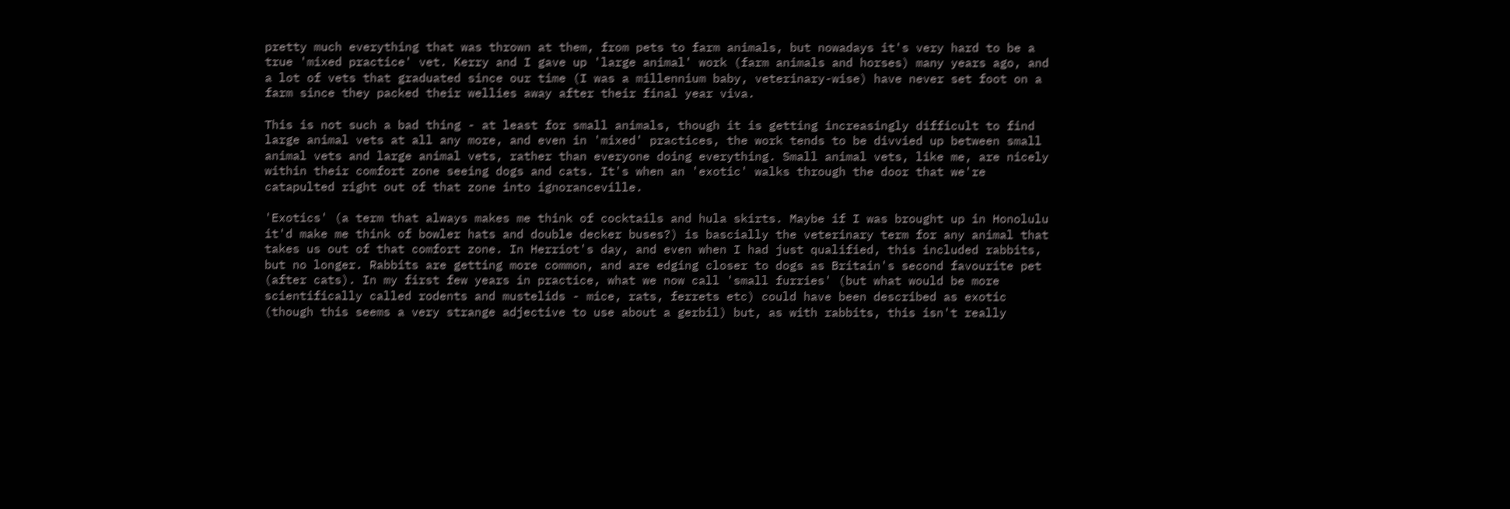pretty much everything that was thrown at them, from pets to farm animals, but nowadays it's very hard to be a true 'mixed practice' vet. Kerry and I gave up 'large animal' work (farm animals and horses) many years ago, and a lot of vets that graduated since our time (I was a millennium baby, veterinary-wise) have never set foot on a farm since they packed their wellies away after their final year viva.

This is not such a bad thing - at least for small animals, though it is getting increasingly difficult to find large animal vets at all any more, and even in 'mixed' practices, the work tends to be divvied up between small animal vets and large animal vets, rather than everyone doing everything. Small animal vets, like me, are nicely within their comfort zone seeing dogs and cats. It's when an 'exotic' walks through the door that we're catapulted right out of that zone into ignoranceville.

'Exotics' (a term that always makes me think of cocktails and hula skirts. Maybe if I was brought up in Honolulu it'd make me think of bowler hats and double decker buses?) is bascially the veterinary term for any animal that takes us out of that comfort zone. In Herriot's day, and even when I had just qualified, this included rabbits, but no longer. Rabbits are getting more common, and are edging closer to dogs as Britain's second favourite pet (after cats). In my first few years in practice, what we now call 'small furries' (but what would be more scientifically called rodents and mustelids - mice, rats, ferrets etc) could have been described as exotic (though this seems a very strange adjective to use about a gerbil) but, as with rabbits, this isn't really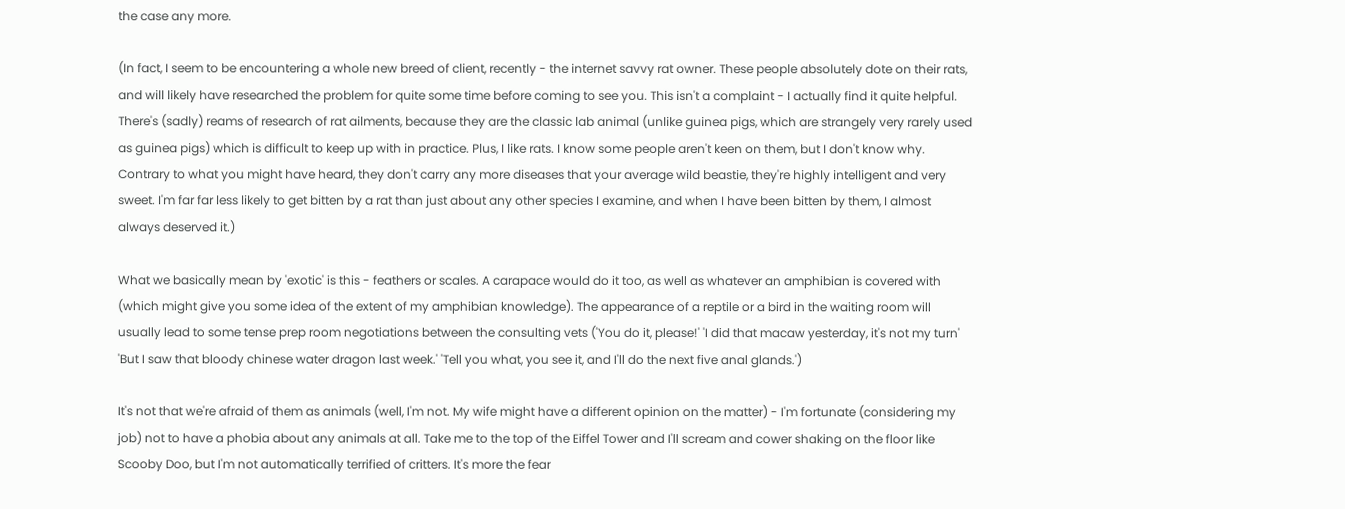the case any more.

(In fact, I seem to be encountering a whole new breed of client, recently - the internet savvy rat owner. These people absolutely dote on their rats, and will likely have researched the problem for quite some time before coming to see you. This isn't a complaint - I actually find it quite helpful. There's (sadly) reams of research of rat ailments, because they are the classic lab animal (unlike guinea pigs, which are strangely very rarely used as guinea pigs) which is difficult to keep up with in practice. Plus, I like rats. I know some people aren't keen on them, but I don't know why. Contrary to what you might have heard, they don't carry any more diseases that your average wild beastie, they're highly intelligent and very sweet. I'm far far less likely to get bitten by a rat than just about any other species I examine, and when I have been bitten by them, I almost always deserved it.)

What we basically mean by 'exotic' is this - feathers or scales. A carapace would do it too, as well as whatever an amphibian is covered with (which might give you some idea of the extent of my amphibian knowledge). The appearance of a reptile or a bird in the waiting room will usually lead to some tense prep room negotiations between the consulting vets ('You do it, please!' 'I did that macaw yesterday, it's not my turn' 'But I saw that bloody chinese water dragon last week.' 'Tell you what, you see it, and I'll do the next five anal glands.')

It's not that we're afraid of them as animals (well, I'm not. My wife might have a different opinion on the matter) - I'm fortunate (considering my job) not to have a phobia about any animals at all. Take me to the top of the Eiffel Tower and I'll scream and cower shaking on the floor like Scooby Doo, but I'm not automatically terrified of critters. It's more the fear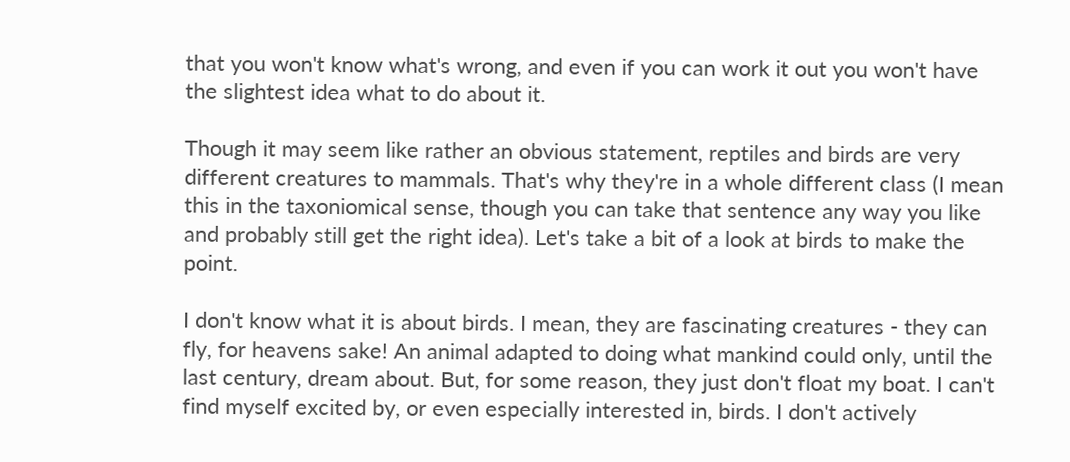that you won't know what's wrong, and even if you can work it out you won't have the slightest idea what to do about it.

Though it may seem like rather an obvious statement, reptiles and birds are very different creatures to mammals. That's why they're in a whole different class (I mean this in the taxoniomical sense, though you can take that sentence any way you like and probably still get the right idea). Let's take a bit of a look at birds to make the point.

I don't know what it is about birds. I mean, they are fascinating creatures - they can fly, for heavens sake! An animal adapted to doing what mankind could only, until the last century, dream about. But, for some reason, they just don't float my boat. I can't find myself excited by, or even especially interested in, birds. I don't actively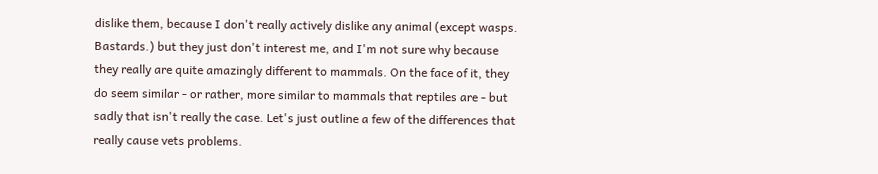dislike them, because I don't really actively dislike any animal (except wasps. Bastards.) but they just don't interest me, and I'm not sure why because they really are quite amazingly different to mammals. On the face of it, they do seem similar - or rather, more similar to mammals that reptiles are - but sadly that isn't really the case. Let's just outline a few of the differences that really cause vets problems.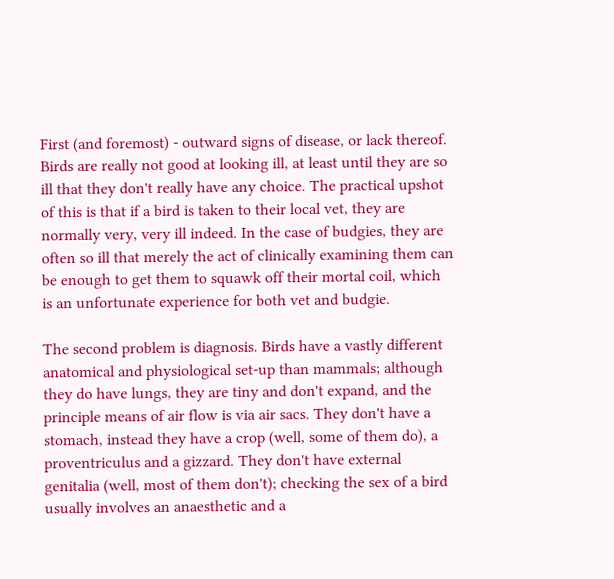First (and foremost) - outward signs of disease, or lack thereof. Birds are really not good at looking ill, at least until they are so ill that they don't really have any choice. The practical upshot of this is that if a bird is taken to their local vet, they are normally very, very ill indeed. In the case of budgies, they are often so ill that merely the act of clinically examining them can be enough to get them to squawk off their mortal coil, which is an unfortunate experience for both vet and budgie.

The second problem is diagnosis. Birds have a vastly different anatomical and physiological set-up than mammals; although they do have lungs, they are tiny and don't expand, and the principle means of air flow is via air sacs. They don't have a stomach, instead they have a crop (well, some of them do), a proventriculus and a gizzard. They don't have external genitalia (well, most of them don't); checking the sex of a bird usually involves an anaesthetic and a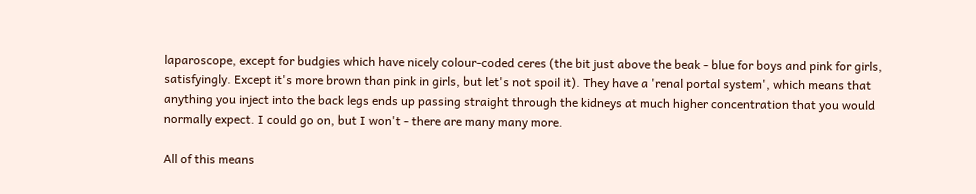laparoscope, except for budgies which have nicely colour-coded ceres (the bit just above the beak - blue for boys and pink for girls, satisfyingly. Except it's more brown than pink in girls, but let's not spoil it). They have a 'renal portal system', which means that anything you inject into the back legs ends up passing straight through the kidneys at much higher concentration that you would normally expect. I could go on, but I won't - there are many many more.

All of this means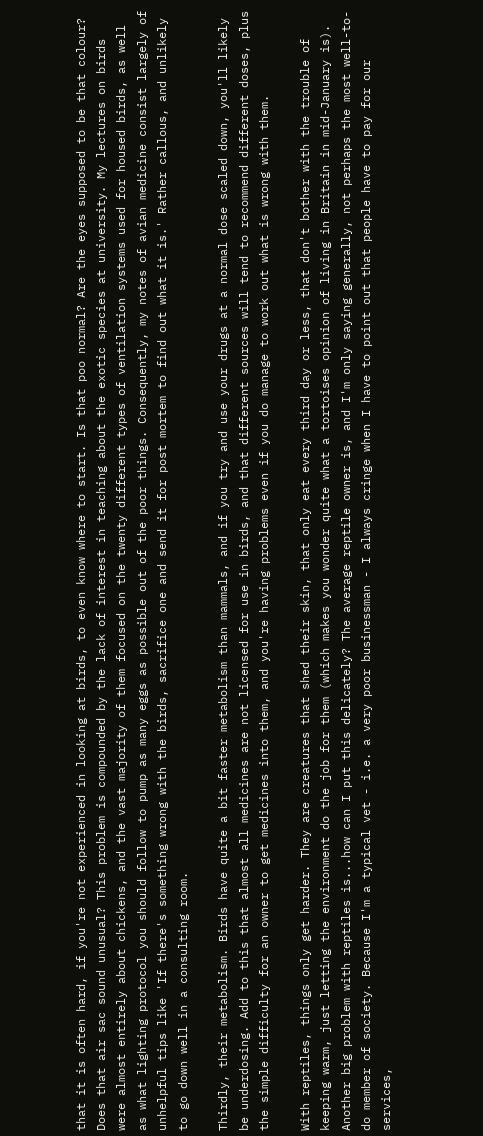that it is often hard, if you're not experienced in looking at birds, to even know where to start. Is that poo normal? Are the eyes supposed to be that colour? Does that air sac sound unusual? This problem is compounded by the lack of interest in teaching about the exotic species at university. My lectures on birds were almost entirely about chickens, and the vast majority of them focused on the twenty different types of ventilation systems used for housed birds, as well as what lighting protocol you should follow to pump as many eggs as possible out of the poor things. Consequently, my notes of avian medicine consist largely of unhelpful tips like 'If there's something wrong with the birds, sacrifice one and send it for post mortem to find out what it is.' Rather callous, and unlikely to go down well in a consulting room.

Thirdly, their metabolism. Birds have quite a bit faster metabolism than mammals, and if you try and use your drugs at a normal dose scaled down, you'll likely be underdosing. Add to this that almost all medicines are not licensed for use in birds, and that different sources will tend to recommend different doses, plus the simple difficulty for an owner to get medicines into them, and you're having problems even if you do manage to work out what is wrong with them.

With reptiles, things only get harder. They are creatures that shed their skin, that only eat every third day or less, that don't bother with the trouble of keeping warm, just letting the environment do the job for them (which makes you wonder quite what a tortoises opinion of living in Britain in mid-January is). Another big problem with reptiles is...how can I put this delicately? The average reptile owner is, and I'm only saying generally, not perhaps the most well-to-do member of society. Because I'm a typical vet - i.e. a very poor businessman - I always cringe when I have to point out that people have to pay for our services,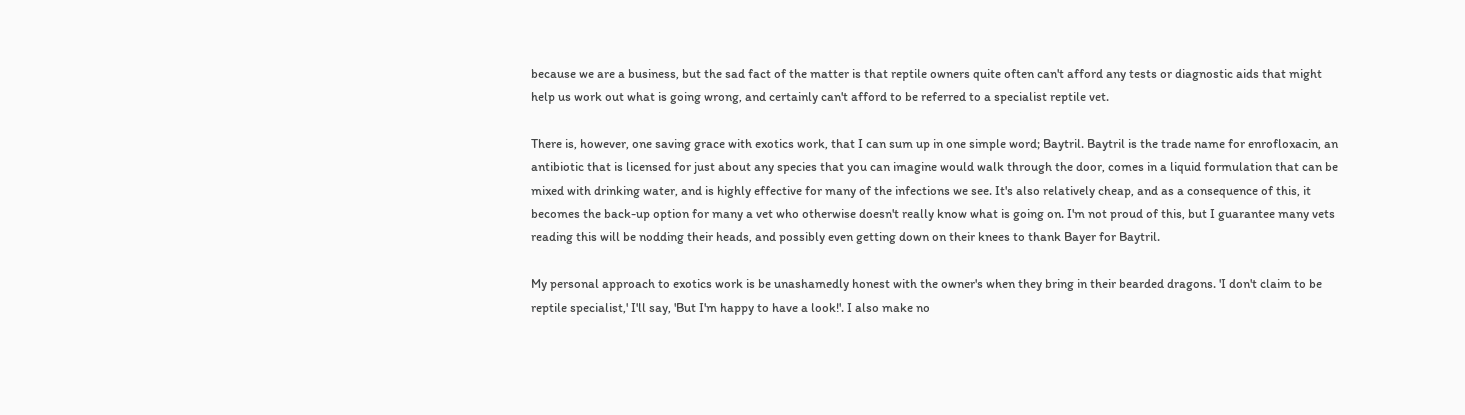because we are a business, but the sad fact of the matter is that reptile owners quite often can't afford any tests or diagnostic aids that might help us work out what is going wrong, and certainly can't afford to be referred to a specialist reptile vet.

There is, however, one saving grace with exotics work, that I can sum up in one simple word; Baytril. Baytril is the trade name for enrofloxacin, an antibiotic that is licensed for just about any species that you can imagine would walk through the door, comes in a liquid formulation that can be mixed with drinking water, and is highly effective for many of the infections we see. It's also relatively cheap, and as a consequence of this, it becomes the back-up option for many a vet who otherwise doesn't really know what is going on. I'm not proud of this, but I guarantee many vets reading this will be nodding their heads, and possibly even getting down on their knees to thank Bayer for Baytril.

My personal approach to exotics work is be unashamedly honest with the owner's when they bring in their bearded dragons. 'I don't claim to be reptile specialist,' I'll say, 'But I'm happy to have a look!'. I also make no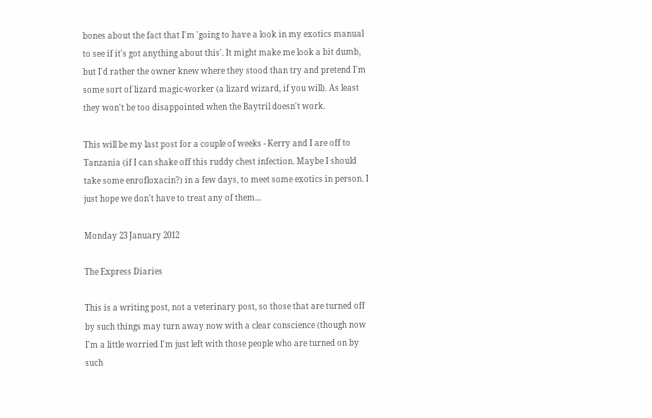bones about the fact that I'm 'going to have a look in my exotics manual to see if it's got anything about this'. It might make me look a bit dumb, but I'd rather the owner knew where they stood than try and pretend I'm some sort of lizard magic-worker (a lizard wizard, if you will). As least they won't be too disappointed when the Baytril doesn't work.

This will be my last post for a couple of weeks - Kerry and I are off to Tanzania (if I can shake off this ruddy chest infection. Maybe I should take some enrofloxacin?) in a few days, to meet some exotics in person. I just hope we don't have to treat any of them...

Monday 23 January 2012

The Express Diaries

This is a writing post, not a veterinary post, so those that are turned off by such things may turn away now with a clear conscience (though now I'm a little worried I'm just left with those people who are turned on by such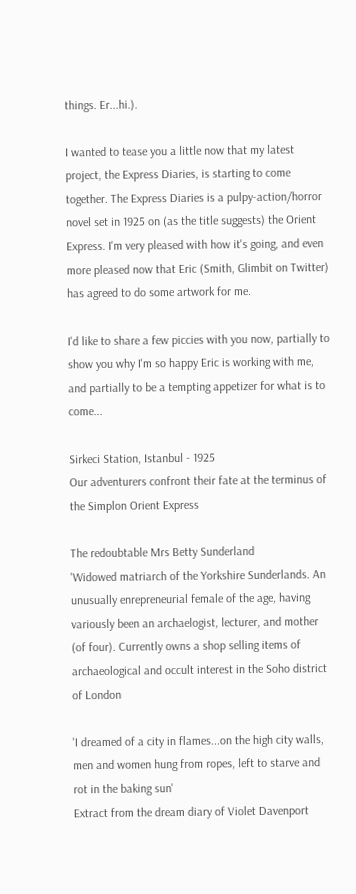things. Er...hi.).

I wanted to tease you a little now that my latest project, the Express Diaries, is starting to come together. The Express Diaries is a pulpy-action/horror novel set in 1925 on (as the title suggests) the Orient Express. I'm very pleased with how it's going, and even more pleased now that Eric (Smith, Glimbit on Twitter) has agreed to do some artwork for me.

I'd like to share a few piccies with you now, partially to show you why I'm so happy Eric is working with me, and partially to be a tempting appetizer for what is to come...

Sirkeci Station, Istanbul - 1925
Our adventurers confront their fate at the terminus of the Simplon Orient Express

The redoubtable Mrs Betty Sunderland
'Widowed matriarch of the Yorkshire Sunderlands. An unusually enrepreneurial female of the age, having variously been an archaelogist, lecturer, and mother (of four). Currently owns a shop selling items of archaeological and occult interest in the Soho district of London

'I dreamed of a city in flames...on the high city walls, men and women hung from ropes, left to starve and rot in the baking sun'
Extract from the dream diary of Violet Davenport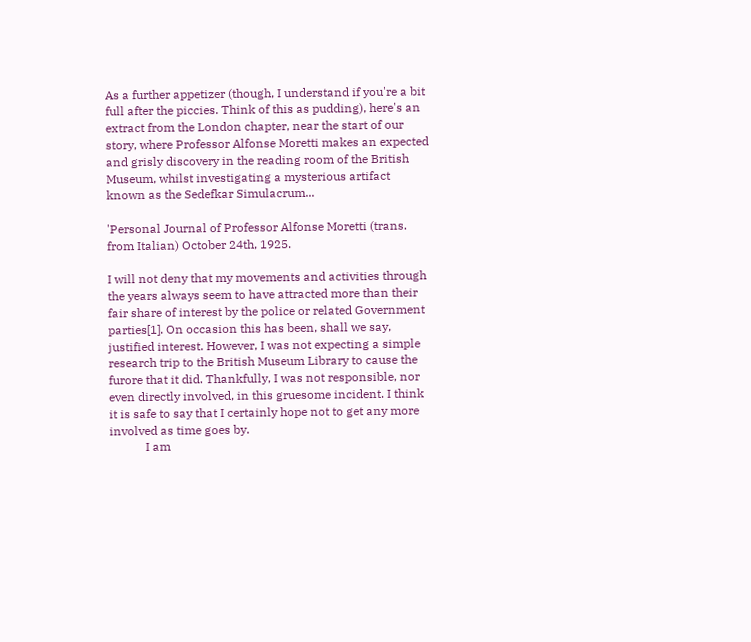As a further appetizer (though, I understand if you're a bit full after the piccies. Think of this as pudding), here's an extract from the London chapter, near the start of our story, where Professor Alfonse Moretti makes an expected and grisly discovery in the reading room of the British Museum, whilst investigating a mysterious artifact known as the Sedefkar Simulacrum...

'Personal Journal of Professor Alfonse Moretti (trans. from Italian) October 24th, 1925.

I will not deny that my movements and activities through the years always seem to have attracted more than their fair share of interest by the police or related Government parties[1]. On occasion this has been, shall we say, justified interest. However, I was not expecting a simple research trip to the British Museum Library to cause the furore that it did. Thankfully, I was not responsible, nor even directly involved, in this gruesome incident. I think it is safe to say that I certainly hope not to get any more involved as time goes by.
            I am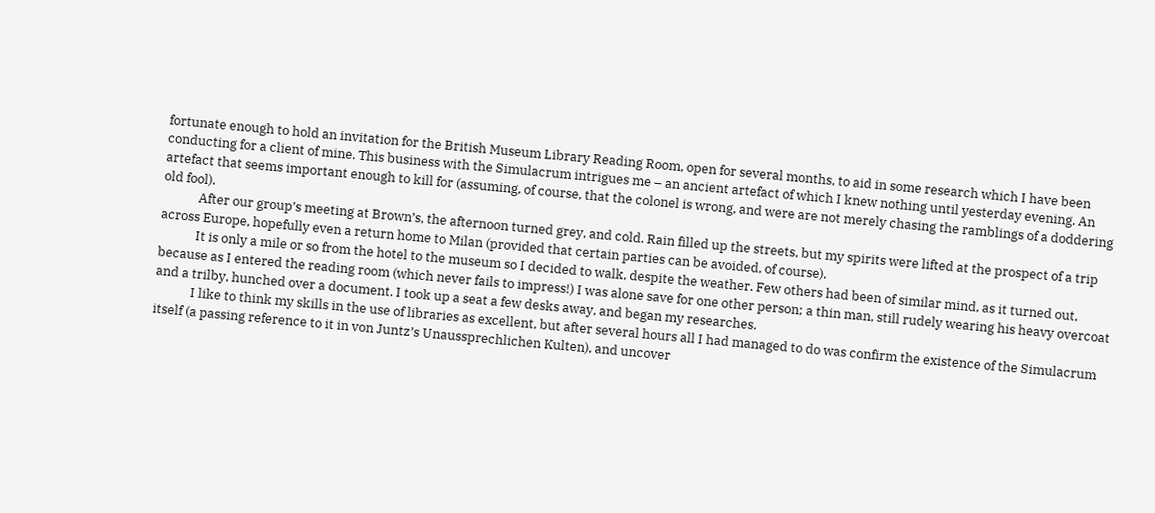fortunate enough to hold an invitation for the British Museum Library Reading Room, open for several months, to aid in some research which I have been conducting for a client of mine. This business with the Simulacrum intrigues me – an ancient artefact of which I knew nothing until yesterday evening. An artefact that seems important enough to kill for (assuming, of course, that the colonel is wrong, and were are not merely chasing the ramblings of a doddering old fool).
            After our group’s meeting at Brown’s, the afternoon turned grey, and cold. Rain filled up the streets, but my spirits were lifted at the prospect of a trip across Europe, hopefully even a return home to Milan (provided that certain parties can be avoided, of course).
            It is only a mile or so from the hotel to the museum so I decided to walk, despite the weather. Few others had been of similar mind, as it turned out, because as I entered the reading room (which never fails to impress!) I was alone save for one other person; a thin man, still rudely wearing his heavy overcoat and a trilby, hunched over a document. I took up a seat a few desks away, and began my researches.
            I like to think my skills in the use of libraries as excellent, but after several hours all I had managed to do was confirm the existence of the Simulacrum itself (a passing reference to it in von Juntz’s Unaussprechlichen Kulten), and uncover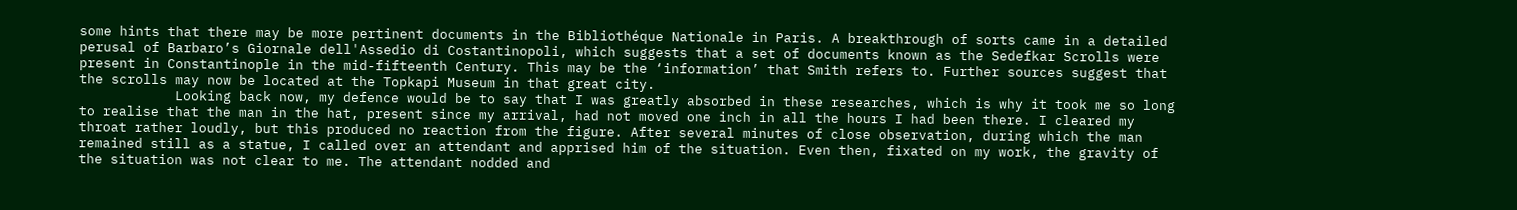some hints that there may be more pertinent documents in the Bibliothéque Nationale in Paris. A breakthrough of sorts came in a detailed perusal of Barbaro’s Giornale dell'Assedio di Costantinopoli, which suggests that a set of documents known as the Sedefkar Scrolls were present in Constantinople in the mid-fifteenth Century. This may be the ‘information’ that Smith refers to. Further sources suggest that the scrolls may now be located at the Topkapi Museum in that great city.
            Looking back now, my defence would be to say that I was greatly absorbed in these researches, which is why it took me so long to realise that the man in the hat, present since my arrival, had not moved one inch in all the hours I had been there. I cleared my throat rather loudly, but this produced no reaction from the figure. After several minutes of close observation, during which the man remained still as a statue, I called over an attendant and apprised him of the situation. Even then, fixated on my work, the gravity of the situation was not clear to me. The attendant nodded and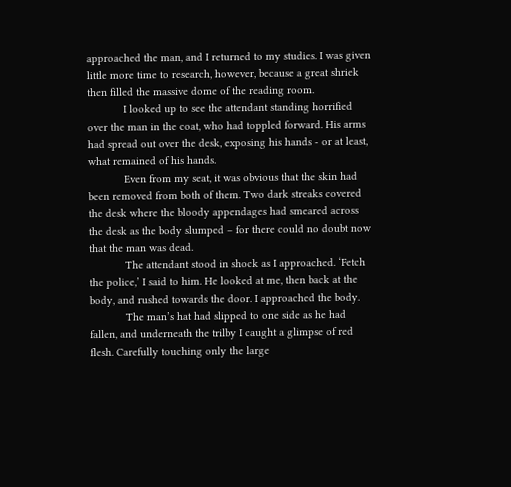approached the man, and I returned to my studies. I was given little more time to research, however, because a great shriek then filled the massive dome of the reading room.
            I looked up to see the attendant standing horrified over the man in the coat, who had toppled forward. His arms had spread out over the desk, exposing his hands - or at least, what remained of his hands.
            Even from my seat, it was obvious that the skin had been removed from both of them. Two dark streaks covered the desk where the bloody appendages had smeared across the desk as the body slumped – for there could no doubt now that the man was dead.
            The attendant stood in shock as I approached. ‘Fetch the police,’ I said to him. He looked at me, then back at the body, and rushed towards the door. I approached the body.
            The man’s hat had slipped to one side as he had fallen, and underneath the trilby I caught a glimpse of red flesh. Carefully touching only the large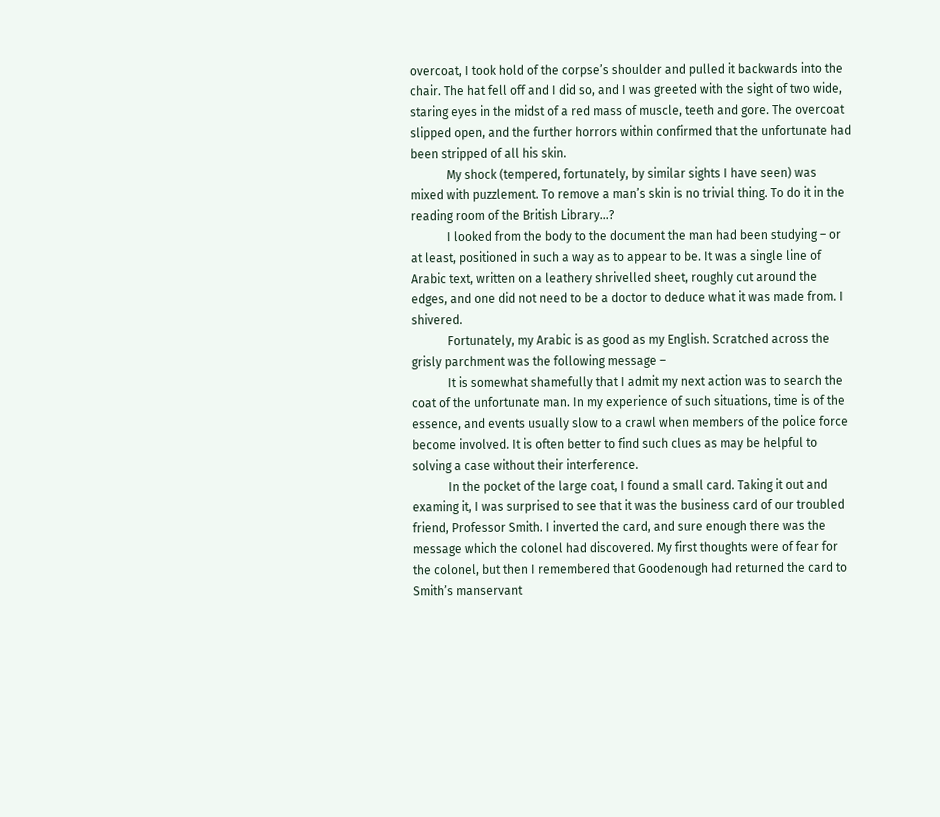overcoat, I took hold of the corpse’s shoulder and pulled it backwards into the chair. The hat fell off and I did so, and I was greeted with the sight of two wide, staring eyes in the midst of a red mass of muscle, teeth and gore. The overcoat slipped open, and the further horrors within confirmed that the unfortunate had been stripped of all his skin.
            My shock (tempered, fortunately, by similar sights I have seen) was mixed with puzzlement. To remove a man’s skin is no trivial thing. To do it in the reading room of the British Library...?
            I looked from the body to the document the man had been studying – or at least, positioned in such a way as to appear to be. It was a single line of Arabic text, written on a leathery shrivelled sheet, roughly cut around the edges, and one did not need to be a doctor to deduce what it was made from. I shivered.
            Fortunately, my Arabic is as good as my English. Scratched across the grisly parchment was the following message –
            It is somewhat shamefully that I admit my next action was to search the coat of the unfortunate man. In my experience of such situations, time is of the essence, and events usually slow to a crawl when members of the police force become involved. It is often better to find such clues as may be helpful to solving a case without their interference.
            In the pocket of the large coat, I found a small card. Taking it out and examing it, I was surprised to see that it was the business card of our troubled friend, Professor Smith. I inverted the card, and sure enough there was the message which the colonel had discovered. My first thoughts were of fear for the colonel, but then I remembered that Goodenough had returned the card to Smith’s manservant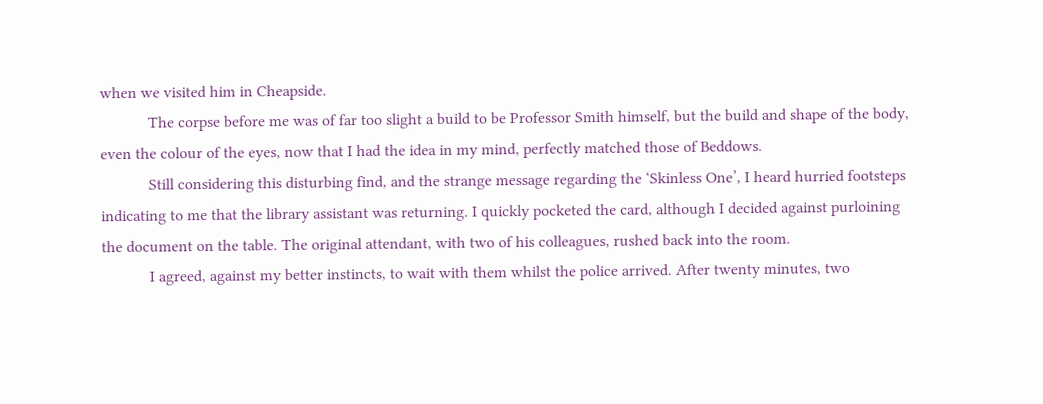when we visited him in Cheapside.
            The corpse before me was of far too slight a build to be Professor Smith himself, but the build and shape of the body, even the colour of the eyes, now that I had the idea in my mind, perfectly matched those of Beddows.
            Still considering this disturbing find, and the strange message regarding the ‘Skinless One’, I heard hurried footsteps indicating to me that the library assistant was returning. I quickly pocketed the card, although I decided against purloining the document on the table. The original attendant, with two of his colleagues, rushed back into the room.
            I agreed, against my better instincts, to wait with them whilst the police arrived. After twenty minutes, two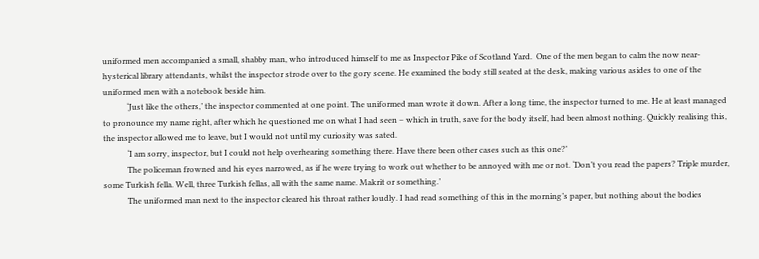uniformed men accompanied a small, shabby man, who introduced himself to me as Inspector Pike of Scotland Yard.  One of the men began to calm the now near-hysterical library attendants, whilst the inspector strode over to the gory scene. He examined the body still seated at the desk, making various asides to one of the uniformed men with a notebook beside him.
            ‘Just like the others,’ the inspector commented at one point. The uniformed man wrote it down. After a long time, the inspector turned to me. He at least managed to pronounce my name right, after which he questioned me on what I had seen – which in truth, save for the body itself, had been almost nothing. Quickly realising this, the inspector allowed me to leave, but I would not until my curiosity was sated.
            ‘I am sorry, inspector, but I could not help overhearing something there. Have there been other cases such as this one?’
            The policeman frowned and his eyes narrowed, as if he were trying to work out whether to be annoyed with me or not. ‘Don’t you read the papers? Triple murder, some Turkish fella. Well, three Turkish fellas, all with the same name. Makrit or something.’
            The uniformed man next to the inspector cleared his throat rather loudly. I had read something of this in the morning’s paper, but nothing about the bodies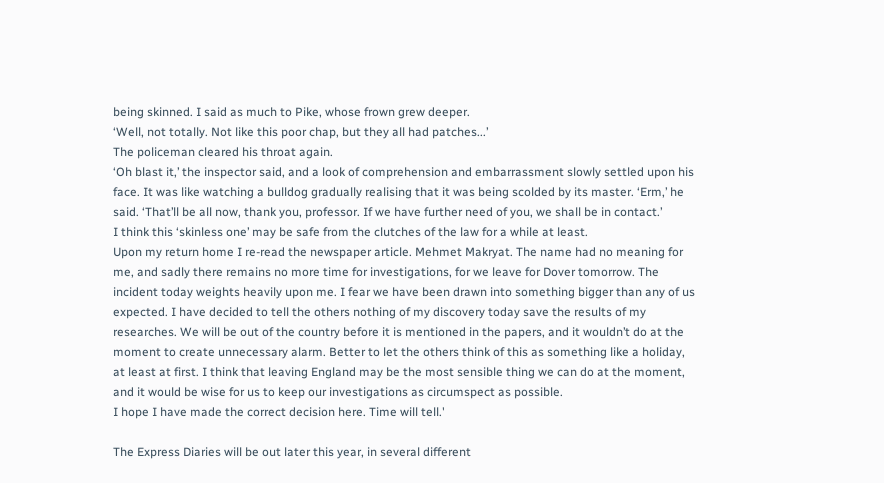being skinned. I said as much to Pike, whose frown grew deeper.
‘Well, not totally. Not like this poor chap, but they all had patches...’
The policeman cleared his throat again.
‘Oh blast it,’ the inspector said, and a look of comprehension and embarrassment slowly settled upon his face. It was like watching a bulldog gradually realising that it was being scolded by its master. ‘Erm,’ he said. ‘That’ll be all now, thank you, professor. If we have further need of you, we shall be in contact.’
I think this ‘skinless one’ may be safe from the clutches of the law for a while at least.
Upon my return home I re-read the newspaper article. Mehmet Makryat. The name had no meaning for me, and sadly there remains no more time for investigations, for we leave for Dover tomorrow. The incident today weights heavily upon me. I fear we have been drawn into something bigger than any of us expected. I have decided to tell the others nothing of my discovery today save the results of my researches. We will be out of the country before it is mentioned in the papers, and it wouldn’t do at the moment to create unnecessary alarm. Better to let the others think of this as something like a holiday, at least at first. I think that leaving England may be the most sensible thing we can do at the moment, and it would be wise for us to keep our investigations as circumspect as possible.
I hope I have made the correct decision here. Time will tell.'

The Express Diaries will be out later this year, in several different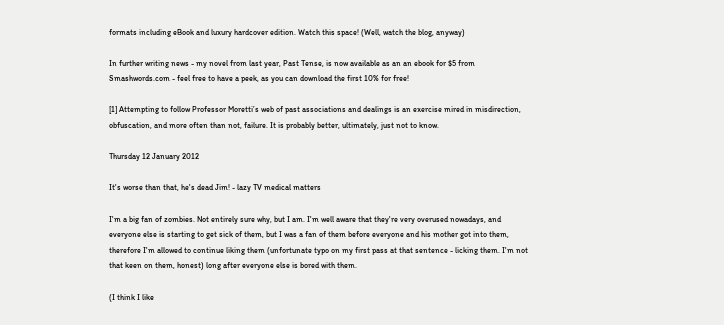formats including eBook and luxury hardcover edition. Watch this space! (Well, watch the blog, anyway)

In further writing news - my novel from last year, Past Tense, is now available as an an ebook for $5 from Smashwords.com - feel free to have a peek, as you can download the first 10% for free!

[1] Attempting to follow Professor Moretti’s web of past associations and dealings is an exercise mired in misdirection, obfuscation, and more often than not, failure. It is probably better, ultimately, just not to know.

Thursday 12 January 2012

It's worse than that, he's dead Jim! - lazy TV medical matters

I'm a big fan of zombies. Not entirely sure why, but I am. I'm well aware that they're very overused nowadays, and everyone else is starting to get sick of them, but I was a fan of them before everyone and his mother got into them, therefore I'm allowed to continue liking them (unfortunate typo on my first pass at that sentence - licking them. I'm not that keen on them, honest) long after everyone else is bored with them.

(I think I like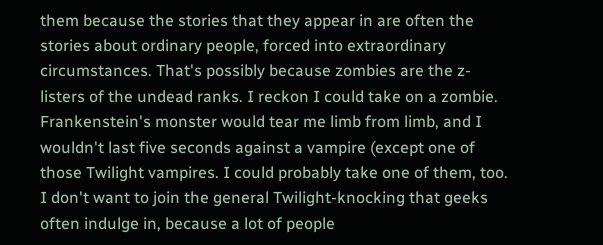them because the stories that they appear in are often the stories about ordinary people, forced into extraordinary circumstances. That's possibly because zombies are the z-listers of the undead ranks. I reckon I could take on a zombie. Frankenstein's monster would tear me limb from limb, and I wouldn't last five seconds against a vampire (except one of those Twilight vampires. I could probably take one of them, too. I don't want to join the general Twilight-knocking that geeks often indulge in, because a lot of people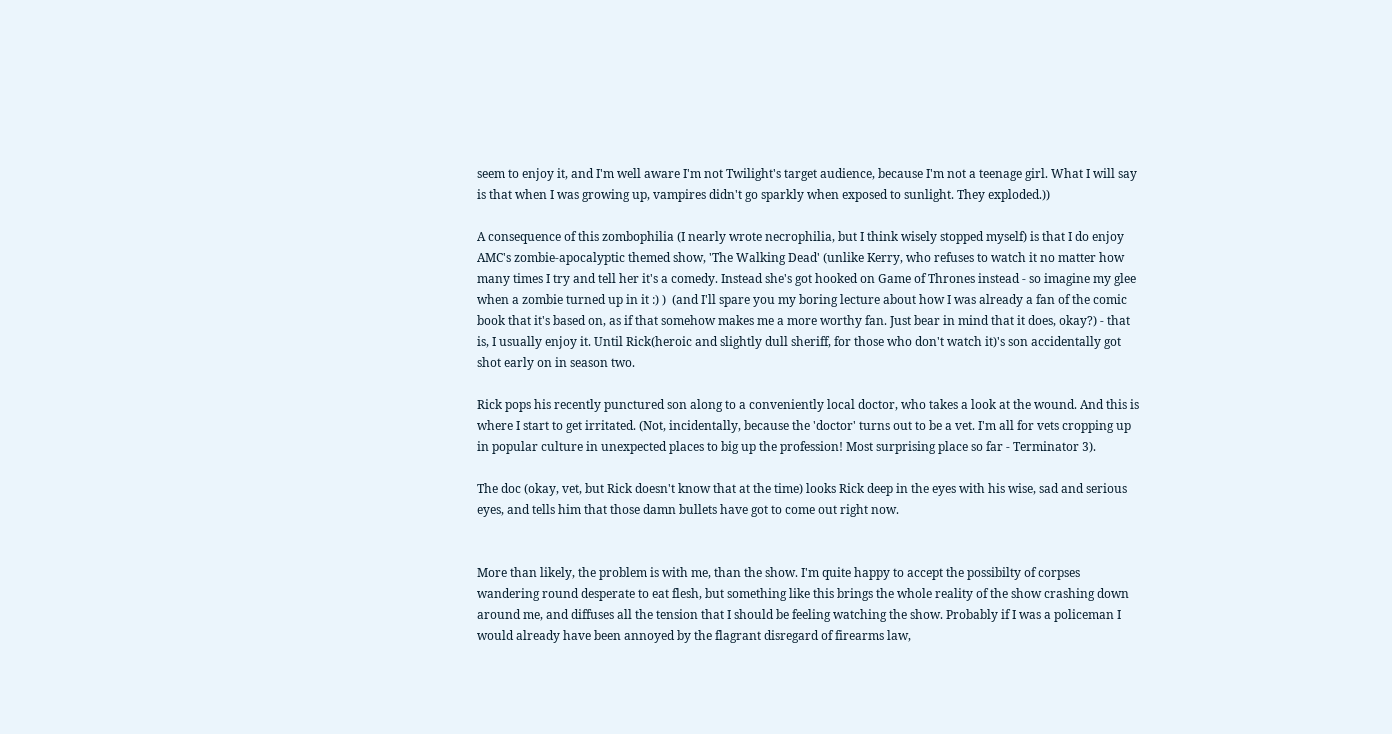seem to enjoy it, and I'm well aware I'm not Twilight's target audience, because I'm not a teenage girl. What I will say is that when I was growing up, vampires didn't go sparkly when exposed to sunlight. They exploded.))

A consequence of this zombophilia (I nearly wrote necrophilia, but I think wisely stopped myself) is that I do enjoy AMC's zombie-apocalyptic themed show, 'The Walking Dead' (unlike Kerry, who refuses to watch it no matter how many times I try and tell her it's a comedy. Instead she's got hooked on Game of Thrones instead - so imagine my glee when a zombie turned up in it :) )  (and I'll spare you my boring lecture about how I was already a fan of the comic book that it's based on, as if that somehow makes me a more worthy fan. Just bear in mind that it does, okay?) - that is, I usually enjoy it. Until Rick(heroic and slightly dull sheriff, for those who don't watch it)'s son accidentally got shot early on in season two.

Rick pops his recently punctured son along to a conveniently local doctor, who takes a look at the wound. And this is where I start to get irritated. (Not, incidentally, because the 'doctor' turns out to be a vet. I'm all for vets cropping up in popular culture in unexpected places to big up the profession! Most surprising place so far - Terminator 3).

The doc (okay, vet, but Rick doesn't know that at the time) looks Rick deep in the eyes with his wise, sad and serious eyes, and tells him that those damn bullets have got to come out right now.


More than likely, the problem is with me, than the show. I'm quite happy to accept the possibilty of corpses wandering round desperate to eat flesh, but something like this brings the whole reality of the show crashing down around me, and diffuses all the tension that I should be feeling watching the show. Probably if I was a policeman I would already have been annoyed by the flagrant disregard of firearms law,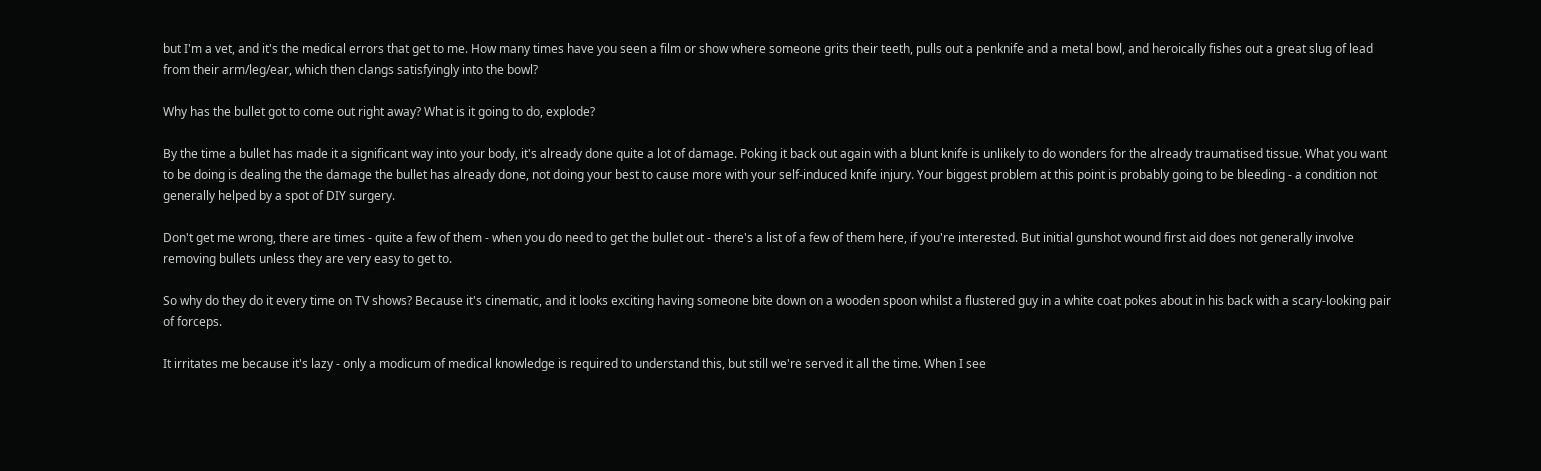but I'm a vet, and it's the medical errors that get to me. How many times have you seen a film or show where someone grits their teeth, pulls out a penknife and a metal bowl, and heroically fishes out a great slug of lead from their arm/leg/ear, which then clangs satisfyingly into the bowl?

Why has the bullet got to come out right away? What is it going to do, explode?

By the time a bullet has made it a significant way into your body, it's already done quite a lot of damage. Poking it back out again with a blunt knife is unlikely to do wonders for the already traumatised tissue. What you want to be doing is dealing the the damage the bullet has already done, not doing your best to cause more with your self-induced knife injury. Your biggest problem at this point is probably going to be bleeding - a condition not generally helped by a spot of DIY surgery.

Don't get me wrong, there are times - quite a few of them - when you do need to get the bullet out - there's a list of a few of them here, if you're interested. But initial gunshot wound first aid does not generally involve removing bullets unless they are very easy to get to.

So why do they do it every time on TV shows? Because it's cinematic, and it looks exciting having someone bite down on a wooden spoon whilst a flustered guy in a white coat pokes about in his back with a scary-looking pair of forceps.

It irritates me because it's lazy - only a modicum of medical knowledge is required to understand this, but still we're served it all the time. When I see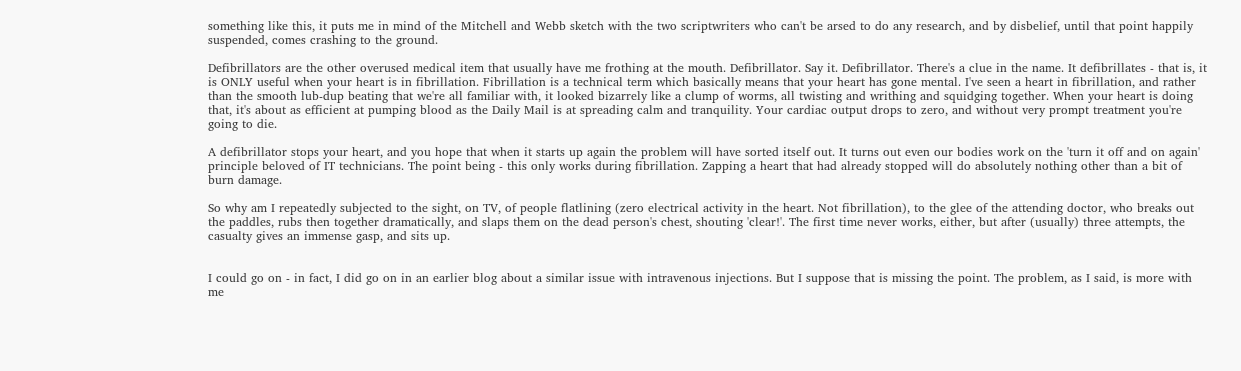something like this, it puts me in mind of the Mitchell and Webb sketch with the two scriptwriters who can't be arsed to do any research, and by disbelief, until that point happily suspended, comes crashing to the ground.

Defibrillators are the other overused medical item that usually have me frothing at the mouth. Defibrillator. Say it. Defibrillator. There's a clue in the name. It defibrillates - that is, it is ONLY useful when your heart is in fibrillation. Fibrillation is a technical term which basically means that your heart has gone mental. I've seen a heart in fibrillation, and rather than the smooth lub-dup beating that we're all familiar with, it looked bizarrely like a clump of worms, all twisting and writhing and squidging together. When your heart is doing that, it's about as efficient at pumping blood as the Daily Mail is at spreading calm and tranquility. Your cardiac output drops to zero, and without very prompt treatment you're going to die.

A defibrillator stops your heart, and you hope that when it starts up again the problem will have sorted itself out. It turns out even our bodies work on the 'turn it off and on again' principle beloved of IT technicians. The point being - this only works during fibrillation. Zapping a heart that had already stopped will do absolutely nothing other than a bit of burn damage.

So why am I repeatedly subjected to the sight, on TV, of people flatlining (zero electrical activity in the heart. Not fibrillation), to the glee of the attending doctor, who breaks out the paddles, rubs then together dramatically, and slaps them on the dead person's chest, shouting 'clear!'. The first time never works, either, but after (usually) three attempts, the casualty gives an immense gasp, and sits up.


I could go on - in fact, I did go on in an earlier blog about a similar issue with intravenous injections. But I suppose that is missing the point. The problem, as I said, is more with me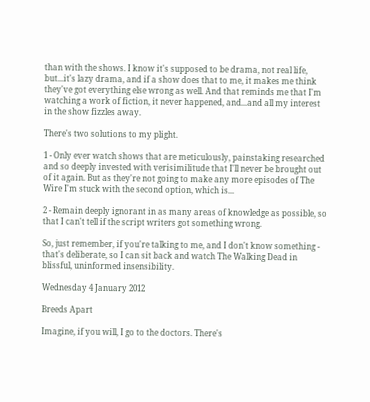than with the shows. I know it's supposed to be drama, not real life, but...it's lazy drama, and if a show does that to me, it makes me think they've got everything else wrong as well. And that reminds me that I'm watching a work of fiction, it never happened, and...and all my interest in the show fizzles away.

There's two solutions to my plight.

1 - Only ever watch shows that are meticulously, painstaking researched and so deeply invested with verisimilitude that I'll never be brought out of it again. But as they're not going to make any more episodes of The Wire I'm stuck with the second option, which is...

2 - Remain deeply ignorant in as many areas of knowledge as possible, so that I can't tell if the script writers got something wrong.

So, just remember, if you're talking to me, and I don't know something - that's deliberate, so I can sit back and watch The Walking Dead in blissful, uninformed insensibility.

Wednesday 4 January 2012

Breeds Apart

Imagine, if you will, I go to the doctors. There's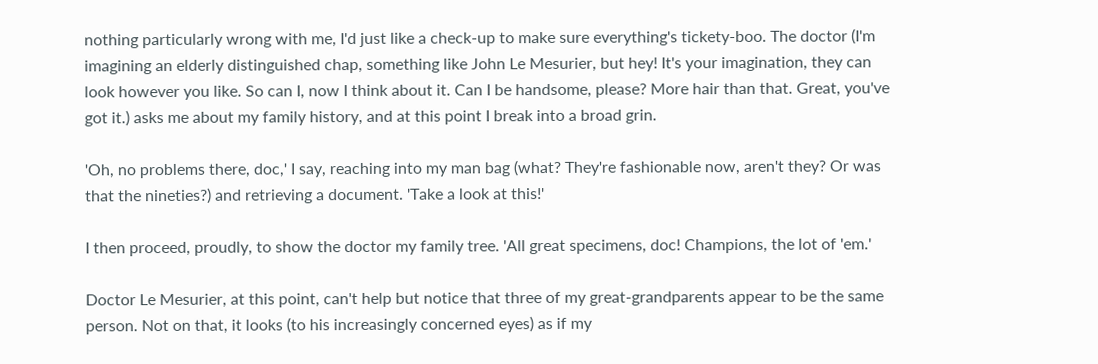nothing particularly wrong with me, I'd just like a check-up to make sure everything's tickety-boo. The doctor (I'm imagining an elderly distinguished chap, something like John Le Mesurier, but hey! It's your imagination, they can look however you like. So can I, now I think about it. Can I be handsome, please? More hair than that. Great, you've got it.) asks me about my family history, and at this point I break into a broad grin.

'Oh, no problems there, doc,' I say, reaching into my man bag (what? They're fashionable now, aren't they? Or was that the nineties?) and retrieving a document. 'Take a look at this!'

I then proceed, proudly, to show the doctor my family tree. 'All great specimens, doc! Champions, the lot of 'em.'

Doctor Le Mesurier, at this point, can't help but notice that three of my great-grandparents appear to be the same person. Not on that, it looks (to his increasingly concerned eyes) as if my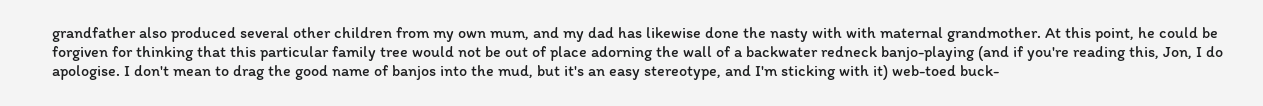grandfather also produced several other children from my own mum, and my dad has likewise done the nasty with with maternal grandmother. At this point, he could be forgiven for thinking that this particular family tree would not be out of place adorning the wall of a backwater redneck banjo-playing (and if you're reading this, Jon, I do apologise. I don't mean to drag the good name of banjos into the mud, but it's an easy stereotype, and I'm sticking with it) web-toed buck-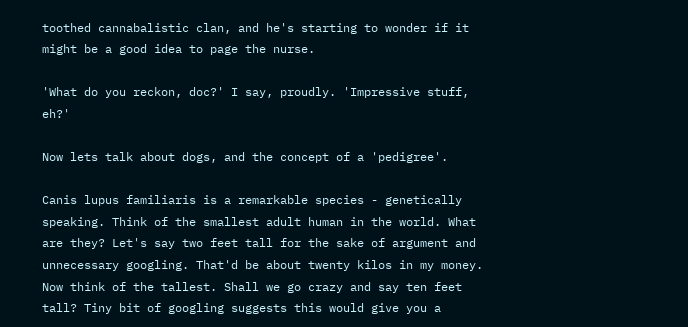toothed cannabalistic clan, and he's starting to wonder if it might be a good idea to page the nurse.

'What do you reckon, doc?' I say, proudly. 'Impressive stuff, eh?'

Now lets talk about dogs, and the concept of a 'pedigree'.

Canis lupus familiaris is a remarkable species - genetically speaking. Think of the smallest adult human in the world. What are they? Let's say two feet tall for the sake of argument and unnecessary googling. That'd be about twenty kilos in my money. Now think of the tallest. Shall we go crazy and say ten feet tall? Tiny bit of googling suggests this would give you a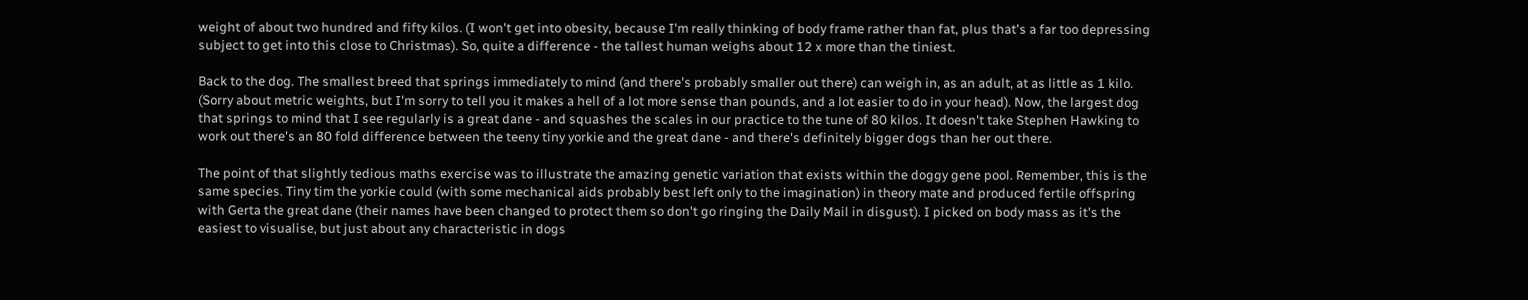weight of about two hundred and fifty kilos. (I won't get into obesity, because I'm really thinking of body frame rather than fat, plus that's a far too depressing subject to get into this close to Christmas). So, quite a difference - the tallest human weighs about 12 x more than the tiniest.

Back to the dog. The smallest breed that springs immediately to mind (and there's probably smaller out there) can weigh in, as an adult, at as little as 1 kilo. (Sorry about metric weights, but I'm sorry to tell you it makes a hell of a lot more sense than pounds, and a lot easier to do in your head). Now, the largest dog that springs to mind that I see regularly is a great dane - and squashes the scales in our practice to the tune of 80 kilos. It doesn't take Stephen Hawking to work out there's an 80 fold difference between the teeny tiny yorkie and the great dane - and there's definitely bigger dogs than her out there.

The point of that slightly tedious maths exercise was to illustrate the amazing genetic variation that exists within the doggy gene pool. Remember, this is the same species. Tiny tim the yorkie could (with some mechanical aids probably best left only to the imagination) in theory mate and produced fertile offspring with Gerta the great dane (their names have been changed to protect them so don't go ringing the Daily Mail in disgust). I picked on body mass as it's the easiest to visualise, but just about any characteristic in dogs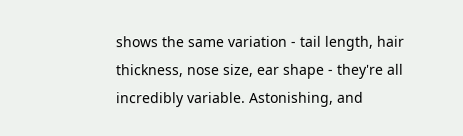shows the same variation - tail length, hair thickness, nose size, ear shape - they're all incredibly variable. Astonishing, and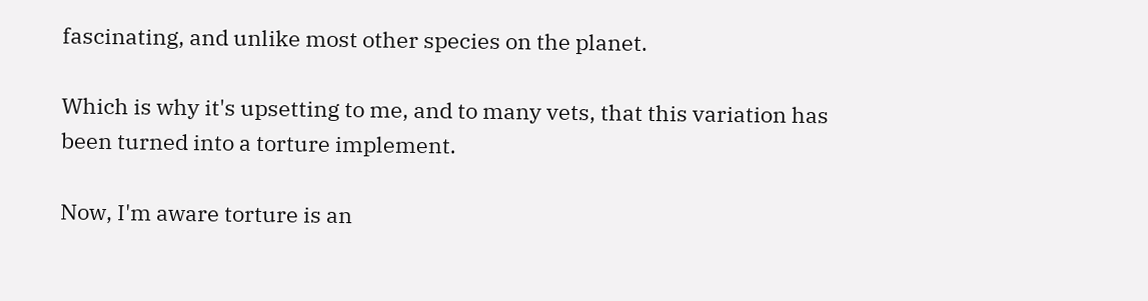fascinating, and unlike most other species on the planet.

Which is why it's upsetting to me, and to many vets, that this variation has been turned into a torture implement.

Now, I'm aware torture is an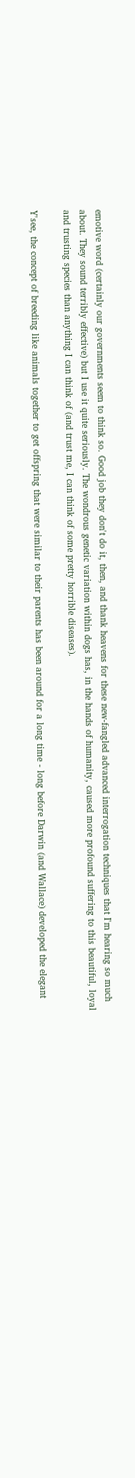emotive word (certainly our governments seem to think so. Good job they don't do it, then, and thank heavens for these new-fangled advanced interrogation techniques that I'm hearing so much about. They sound terribly effective) but I use it quite seriously. The wondrous genetic variation within dogs has, in the hands of humanity, caused more profound suffering to this beautiful, loyal and trusting species than anything I can think of (and trust me, I can think of some pretty horrible diseases).

Y'see, the concept of breeding like animals together to get offspring that were similar to their parents has been around for a long time - long before Darwin (and Wallace) developed the elegant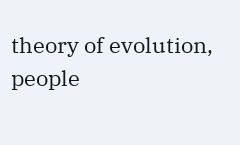theory of evolution, people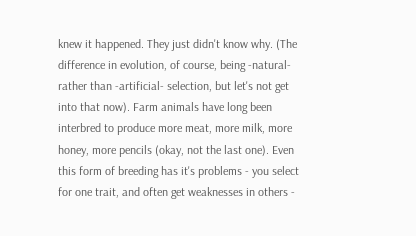knew it happened. They just didn't know why. (The difference in evolution, of course, being -natural- rather than -artificial- selection, but let's not get into that now). Farm animals have long been interbred to produce more meat, more milk, more honey, more pencils (okay, not the last one). Even this form of breeding has it's problems - you select for one trait, and often get weaknesses in others -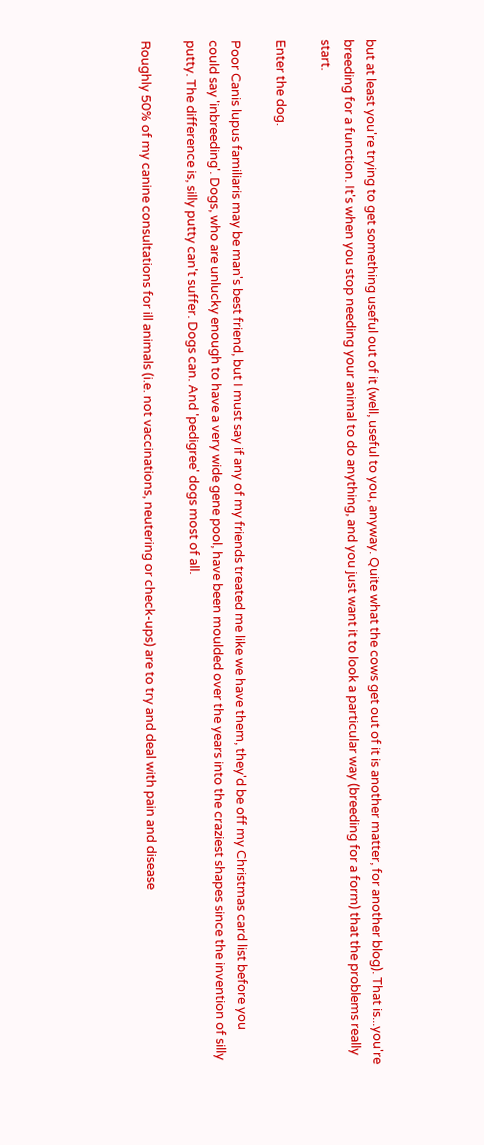but at least you're trying to get something useful out of it (well, useful to you, anyway. Quite what the cows get out of it is another matter, for another blog). That is...you're breeding for a function. It's when you stop needing your animal to do anything, and you just want it to look a particular way (breeding for a form) that the problems really start.

Enter the dog.

Poor Canis lupus familiaris may be man's best friend, but I must say if any of my friends treated me like we have them, they'd be off my Christmas card list before you could say 'inbreeding'. Dogs, who are unlucky enough to have a very wide gene pool, have been moulded over the years into the craziest shapes since the invention of silly putty. The difference is, silly putty can't suffer. Dogs can. And 'pedigree' dogs most of all.

Roughly 50% of my canine consultations for ill animals (i.e. not vaccinations, neutering or check-ups) are to try and deal with pain and disease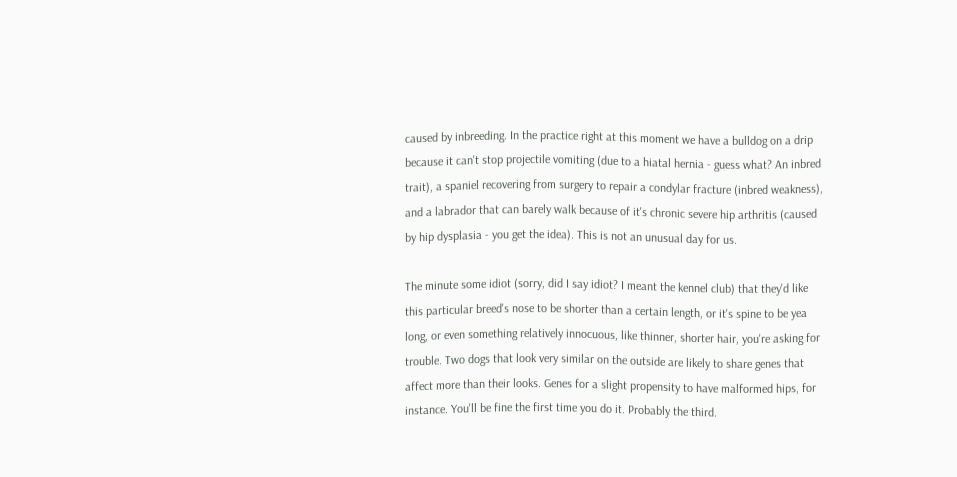caused by inbreeding. In the practice right at this moment we have a bulldog on a drip because it can't stop projectile vomiting (due to a hiatal hernia - guess what? An inbred trait), a spaniel recovering from surgery to repair a condylar fracture (inbred weakness), and a labrador that can barely walk because of it's chronic severe hip arthritis (caused by hip dysplasia - you get the idea). This is not an unusual day for us.

The minute some idiot (sorry, did I say idiot? I meant the kennel club) that they'd like this particular breed's nose to be shorter than a certain length, or it's spine to be yea long, or even something relatively innocuous, like thinner, shorter hair, you're asking for trouble. Two dogs that look very similar on the outside are likely to share genes that affect more than their looks. Genes for a slight propensity to have malformed hips, for instance. You'll be fine the first time you do it. Probably the third.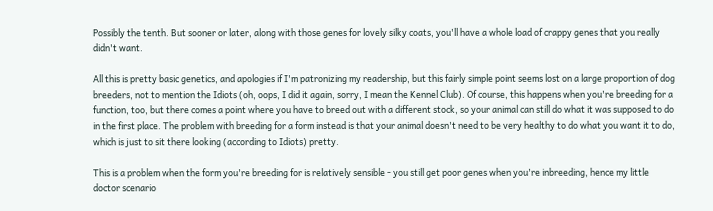Possibly the tenth. But sooner or later, along with those genes for lovely silky coats, you'll have a whole load of crappy genes that you really didn't want.

All this is pretty basic genetics, and apologies if I'm patronizing my readership, but this fairly simple point seems lost on a large proportion of dog breeders, not to mention the Idiots (oh, oops, I did it again, sorry, I mean the Kennel Club). Of course, this happens when you're breeding for a function, too, but there comes a point where you have to breed out with a different stock, so your animal can still do what it was supposed to do in the first place. The problem with breeding for a form instead is that your animal doesn't need to be very healthy to do what you want it to do, which is just to sit there looking (according to Idiots) pretty.

This is a problem when the form you're breeding for is relatively sensible - you still get poor genes when you're inbreeding, hence my little doctor scenario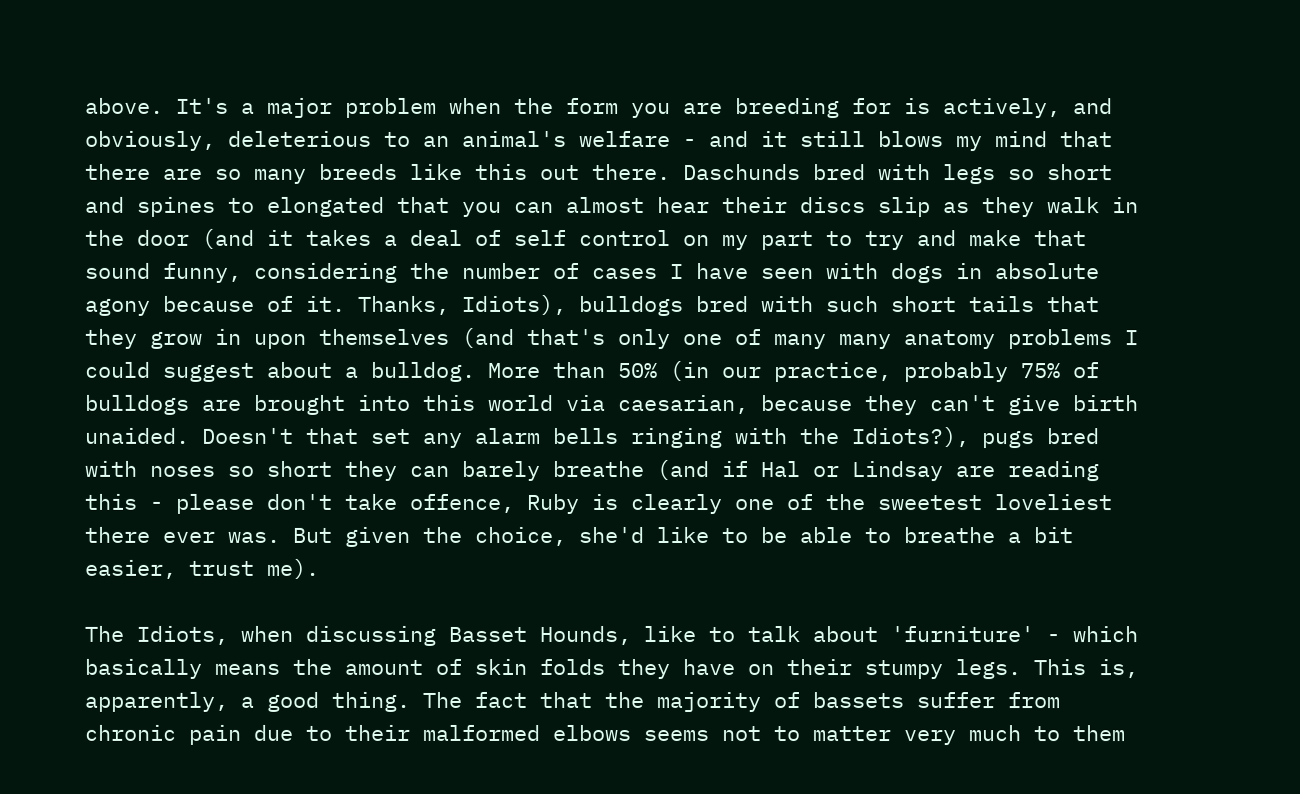above. It's a major problem when the form you are breeding for is actively, and obviously, deleterious to an animal's welfare - and it still blows my mind that there are so many breeds like this out there. Daschunds bred with legs so short and spines to elongated that you can almost hear their discs slip as they walk in the door (and it takes a deal of self control on my part to try and make that sound funny, considering the number of cases I have seen with dogs in absolute agony because of it. Thanks, Idiots), bulldogs bred with such short tails that they grow in upon themselves (and that's only one of many many anatomy problems I could suggest about a bulldog. More than 50% (in our practice, probably 75% of bulldogs are brought into this world via caesarian, because they can't give birth unaided. Doesn't that set any alarm bells ringing with the Idiots?), pugs bred with noses so short they can barely breathe (and if Hal or Lindsay are reading this - please don't take offence, Ruby is clearly one of the sweetest loveliest there ever was. But given the choice, she'd like to be able to breathe a bit easier, trust me).

The Idiots, when discussing Basset Hounds, like to talk about 'furniture' - which basically means the amount of skin folds they have on their stumpy legs. This is, apparently, a good thing. The fact that the majority of bassets suffer from chronic pain due to their malformed elbows seems not to matter very much to them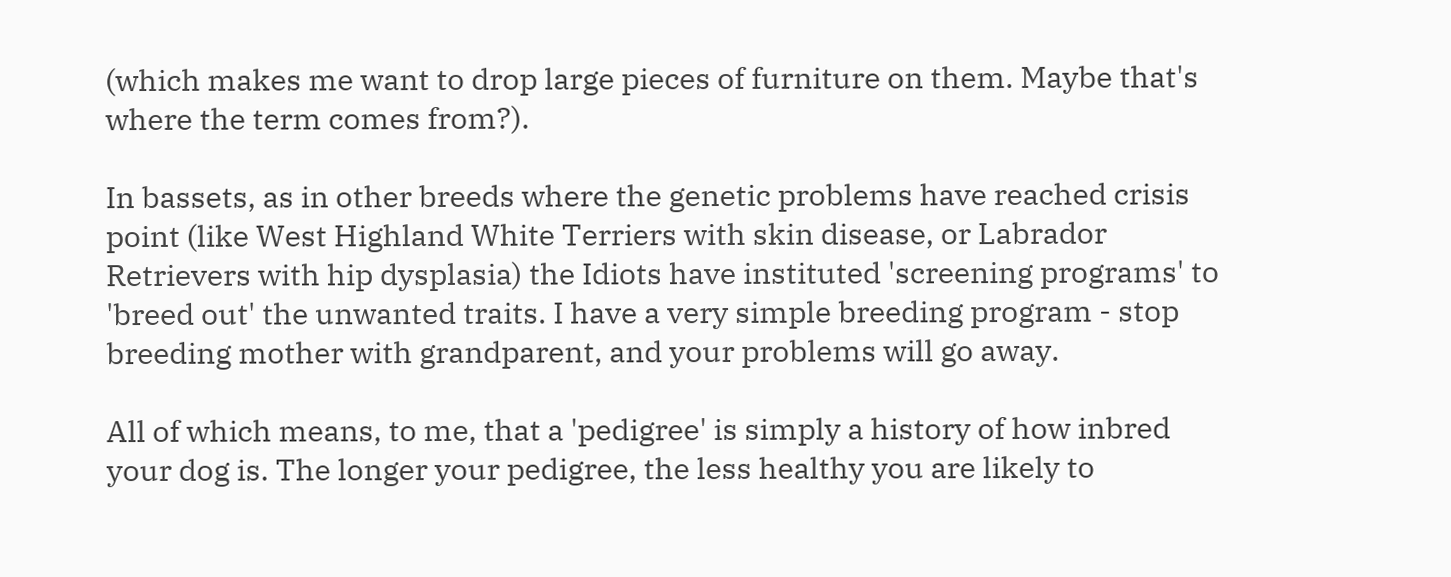(which makes me want to drop large pieces of furniture on them. Maybe that's where the term comes from?).

In bassets, as in other breeds where the genetic problems have reached crisis point (like West Highland White Terriers with skin disease, or Labrador Retrievers with hip dysplasia) the Idiots have instituted 'screening programs' to 'breed out' the unwanted traits. I have a very simple breeding program - stop breeding mother with grandparent, and your problems will go away.

All of which means, to me, that a 'pedigree' is simply a history of how inbred your dog is. The longer your pedigree, the less healthy you are likely to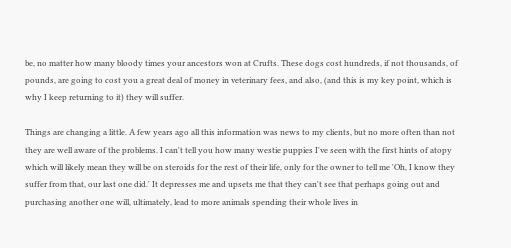be, no matter how many bloody times your ancestors won at Crufts. These dogs cost hundreds, if not thousands, of pounds, are going to cost you a great deal of money in veterinary fees, and also, (and this is my key point, which is why I keep returning to it) they will suffer.

Things are changing a little. A few years ago all this information was news to my clients, but no more often than not they are well aware of the problems. I can't tell you how many westie puppies I've seen with the first hints of atopy which will likely mean they will be on steroids for the rest of their life, only for the owner to tell me 'Oh, I know they suffer from that, our last one did.' It depresses me and upsets me that they can't see that perhaps going out and purchasing another one will, ultimately, lead to more animals spending their whole lives in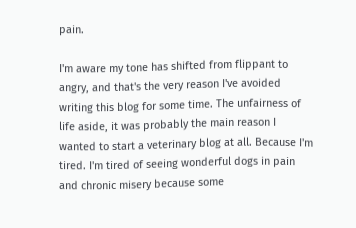pain.

I'm aware my tone has shifted from flippant to angry, and that's the very reason I've avoided writing this blog for some time. The unfairness of life aside, it was probably the main reason I wanted to start a veterinary blog at all. Because I'm tired. I'm tired of seeing wonderful dogs in pain and chronic misery because some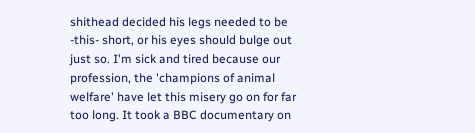shithead decided his legs needed to be -this- short, or his eyes should bulge out just so. I'm sick and tired because our profession, the 'champions of animal welfare' have let this misery go on for far too long. It took a BBC documentary on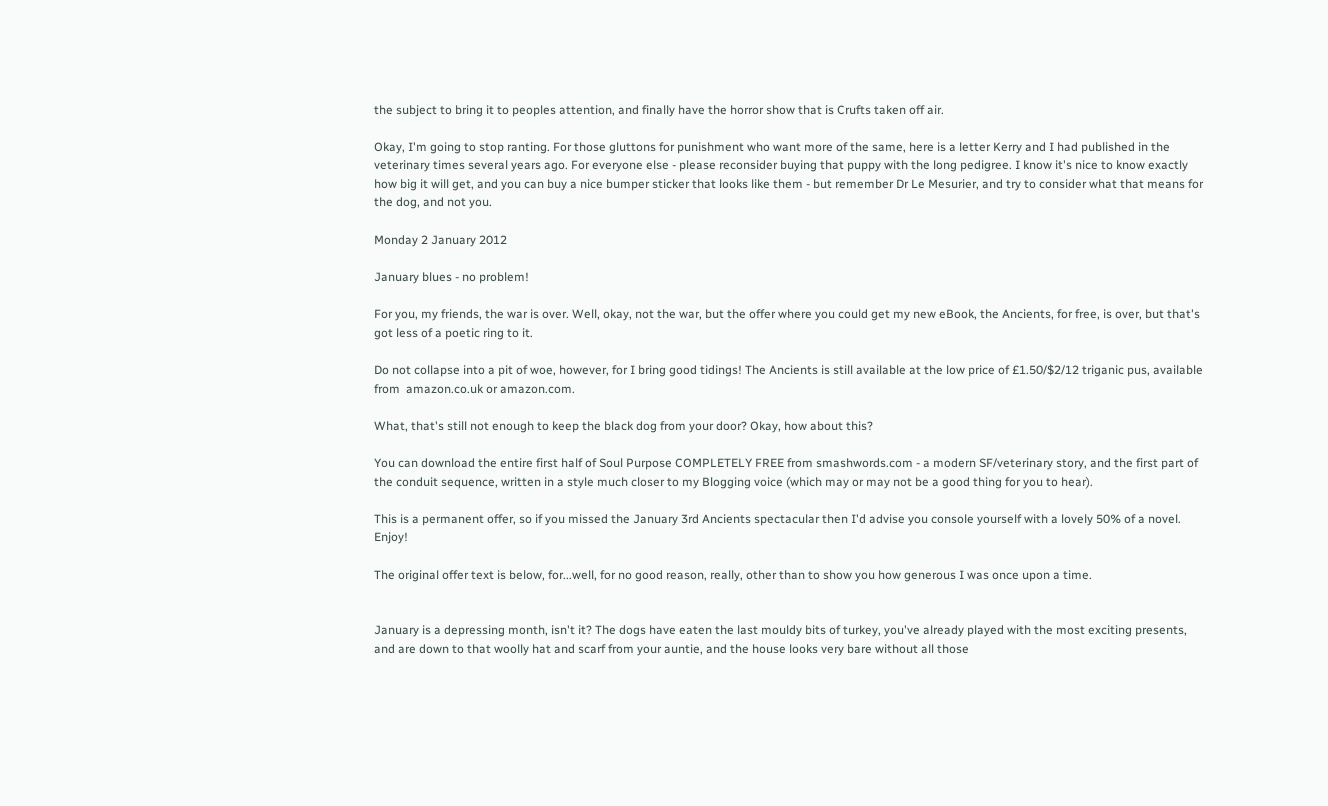the subject to bring it to peoples attention, and finally have the horror show that is Crufts taken off air.

Okay, I'm going to stop ranting. For those gluttons for punishment who want more of the same, here is a letter Kerry and I had published in the veterinary times several years ago. For everyone else - please reconsider buying that puppy with the long pedigree. I know it's nice to know exactly how big it will get, and you can buy a nice bumper sticker that looks like them - but remember Dr Le Mesurier, and try to consider what that means for the dog, and not you.

Monday 2 January 2012

January blues - no problem!

For you, my friends, the war is over. Well, okay, not the war, but the offer where you could get my new eBook, the Ancients, for free, is over, but that's got less of a poetic ring to it.

Do not collapse into a pit of woe, however, for I bring good tidings! The Ancients is still available at the low price of £1.50/$2/12 triganic pus, available from  amazon.co.uk or amazon.com.

What, that's still not enough to keep the black dog from your door? Okay, how about this?

You can download the entire first half of Soul Purpose COMPLETELY FREE from smashwords.com - a modern SF/veterinary story, and the first part of the conduit sequence, written in a style much closer to my Blogging voice (which may or may not be a good thing for you to hear).

This is a permanent offer, so if you missed the January 3rd Ancients spectacular then I'd advise you console yourself with a lovely 50% of a novel. Enjoy!

The original offer text is below, for...well, for no good reason, really, other than to show you how generous I was once upon a time.


January is a depressing month, isn't it? The dogs have eaten the last mouldy bits of turkey, you've already played with the most exciting presents, and are down to that woolly hat and scarf from your auntie, and the house looks very bare without all those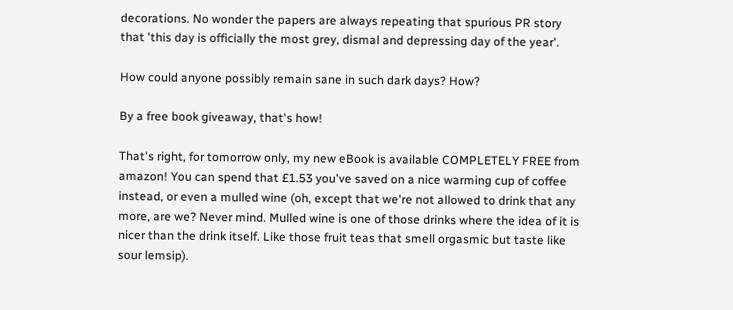decorations. No wonder the papers are always repeating that spurious PR story that 'this day is officially the most grey, dismal and depressing day of the year'.

How could anyone possibly remain sane in such dark days? How?

By a free book giveaway, that's how!

That's right, for tomorrow only, my new eBook is available COMPLETELY FREE from amazon! You can spend that £1.53 you've saved on a nice warming cup of coffee instead, or even a mulled wine (oh, except that we're not allowed to drink that any more, are we? Never mind. Mulled wine is one of those drinks where the idea of it is nicer than the drink itself. Like those fruit teas that smell orgasmic but taste like sour lemsip).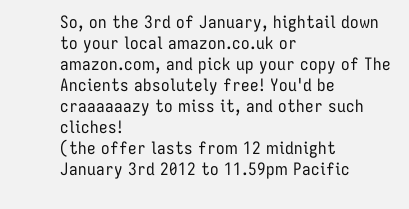So, on the 3rd of January, hightail down to your local amazon.co.uk or amazon.com, and pick up your copy of The Ancients absolutely free! You'd be craaaaaazy to miss it, and other such cliches!
(the offer lasts from 12 midnight January 3rd 2012 to 11.59pm Pacific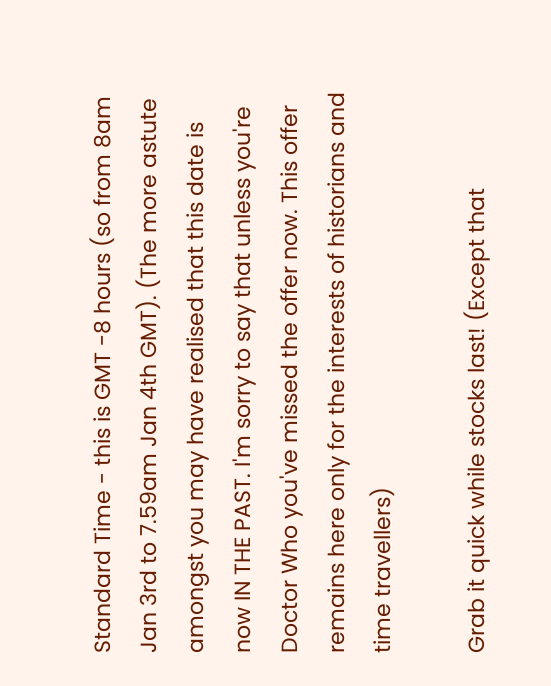Standard Time - this is GMT -8 hours (so from 8am Jan 3rd to 7.59am Jan 4th GMT). (The more astute amongst you may have realised that this date is now IN THE PAST. I'm sorry to say that unless you're Doctor Who you've missed the offer now. This offer remains here only for the interests of historians and time travellers)

Grab it quick while stocks last! (Except that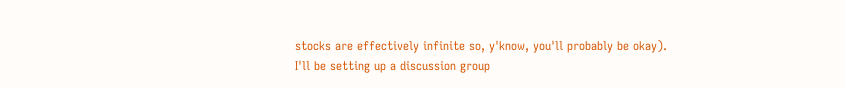stocks are effectively infinite so, y'know, you'll probably be okay). I'll be setting up a discussion group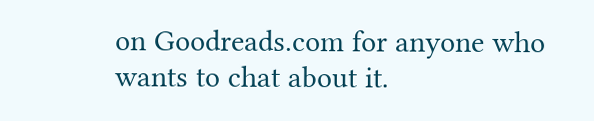on Goodreads.com for anyone who wants to chat about it.